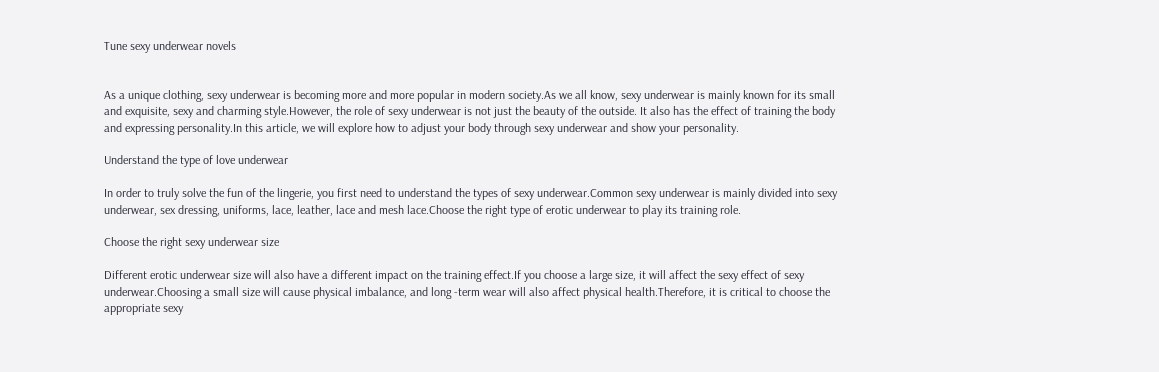Tune sexy underwear novels


As a unique clothing, sexy underwear is becoming more and more popular in modern society.As we all know, sexy underwear is mainly known for its small and exquisite, sexy and charming style.However, the role of sexy underwear is not just the beauty of the outside. It also has the effect of training the body and expressing personality.In this article, we will explore how to adjust your body through sexy underwear and show your personality.

Understand the type of love underwear

In order to truly solve the fun of the lingerie, you first need to understand the types of sexy underwear.Common sexy underwear is mainly divided into sexy underwear, sex dressing, uniforms, lace, leather, lace and mesh lace.Choose the right type of erotic underwear to play its training role.

Choose the right sexy underwear size

Different erotic underwear size will also have a different impact on the training effect.If you choose a large size, it will affect the sexy effect of sexy underwear.Choosing a small size will cause physical imbalance, and long -term wear will also affect physical health.Therefore, it is critical to choose the appropriate sexy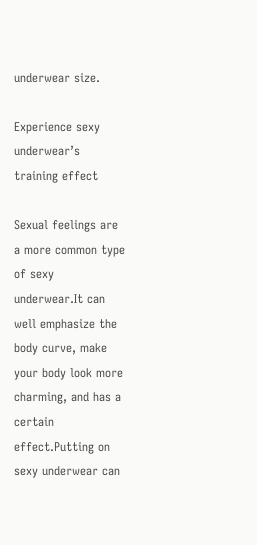underwear size.

Experience sexy underwear’s training effect

Sexual feelings are a more common type of sexy underwear.It can well emphasize the body curve, make your body look more charming, and has a certain effect.Putting on sexy underwear can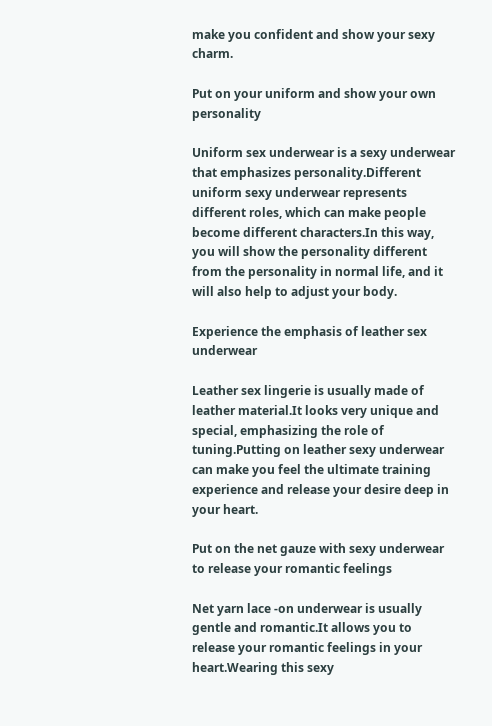make you confident and show your sexy charm.

Put on your uniform and show your own personality

Uniform sex underwear is a sexy underwear that emphasizes personality.Different uniform sexy underwear represents different roles, which can make people become different characters.In this way, you will show the personality different from the personality in normal life, and it will also help to adjust your body.

Experience the emphasis of leather sex underwear

Leather sex lingerie is usually made of leather material.It looks very unique and special, emphasizing the role of tuning.Putting on leather sexy underwear can make you feel the ultimate training experience and release your desire deep in your heart.

Put on the net gauze with sexy underwear to release your romantic feelings

Net yarn lace -on underwear is usually gentle and romantic.It allows you to release your romantic feelings in your heart.Wearing this sexy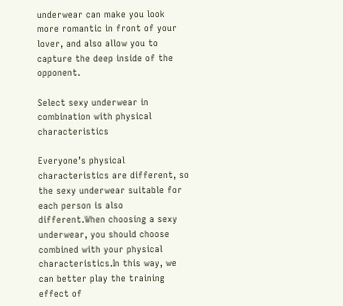underwear can make you look more romantic in front of your lover, and also allow you to capture the deep inside of the opponent.

Select sexy underwear in combination with physical characteristics

Everyone’s physical characteristics are different, so the sexy underwear suitable for each person is also different.When choosing a sexy underwear, you should choose combined with your physical characteristics.In this way, we can better play the training effect of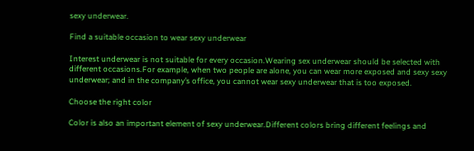sexy underwear.

Find a suitable occasion to wear sexy underwear

Interest underwear is not suitable for every occasion.Wearing sex underwear should be selected with different occasions.For example, when two people are alone, you can wear more exposed and sexy sexy underwear; and in the company’s office, you cannot wear sexy underwear that is too exposed.

Choose the right color

Color is also an important element of sexy underwear.Different colors bring different feelings and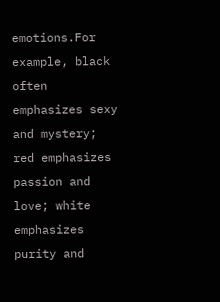emotions.For example, black often emphasizes sexy and mystery; red emphasizes passion and love; white emphasizes purity and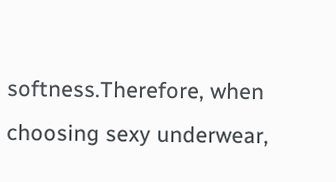softness.Therefore, when choosing sexy underwear,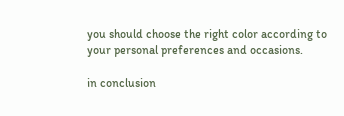you should choose the right color according to your personal preferences and occasions.

in conclusion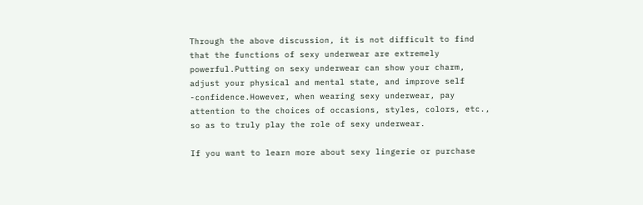Through the above discussion, it is not difficult to find that the functions of sexy underwear are extremely powerful.Putting on sexy underwear can show your charm, adjust your physical and mental state, and improve self -confidence.However, when wearing sexy underwear, pay attention to the choices of occasions, styles, colors, etc., so as to truly play the role of sexy underwear.

If you want to learn more about sexy lingerie or purchase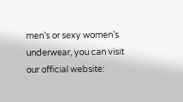men’s or sexy women’s underwear, you can visit our official website: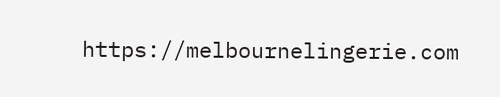https://melbournelingerie.com